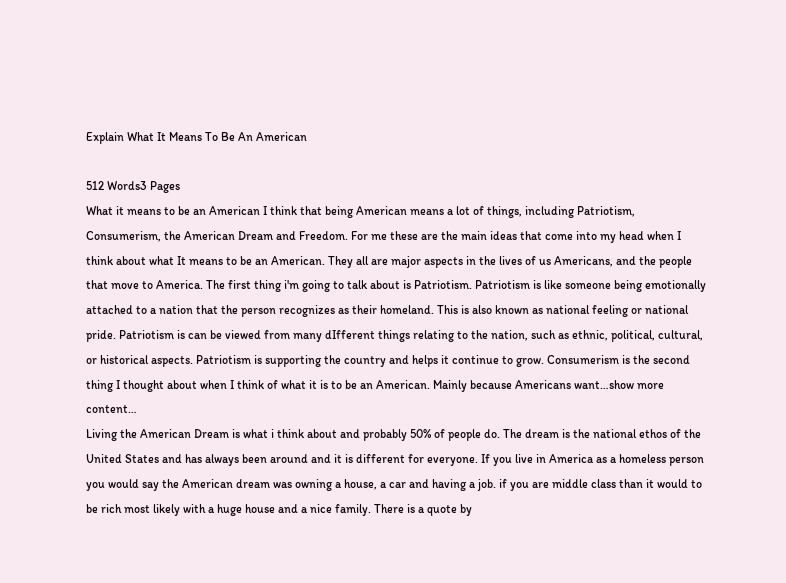Explain What It Means To Be An American

512 Words3 Pages
What it means to be an American I think that being American means a lot of things, including Patriotism, Consumerism, the American Dream and Freedom. For me these are the main ideas that come into my head when I think about what It means to be an American. They all are major aspects in the lives of us Americans, and the people that move to America. The first thing i'm going to talk about is Patriotism. Patriotism is like someone being emotionally attached to a nation that the person recognizes as their homeland. This is also known as national feeling or national pride. Patriotism is can be viewed from many dIfferent things relating to the nation, such as ethnic, political, cultural, or historical aspects. Patriotism is supporting the country and helps it continue to grow. Consumerism is the second thing I thought about when I think of what it is to be an American. Mainly because Americans want…show more content…
Living the American Dream is what i think about and probably 50% of people do. The dream is the national ethos of the United States and has always been around and it is different for everyone. If you live in America as a homeless person you would say the American dream was owning a house, a car and having a job. if you are middle class than it would to be rich most likely with a huge house and a nice family. There is a quote by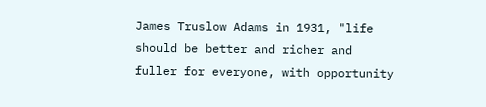James Truslow Adams in 1931, "life should be better and richer and fuller for everyone, with opportunity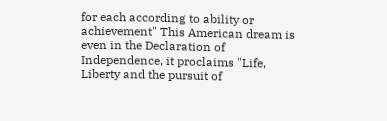for each according to ability or achievement" This American dream is even in the Declaration of Independence, it proclaims "Life, Liberty and the pursuit of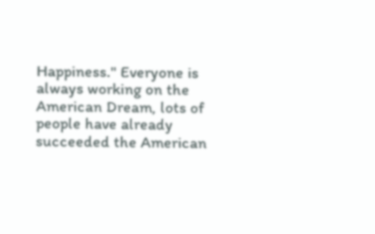Happiness." Everyone is always working on the American Dream, lots of people have already succeeded the American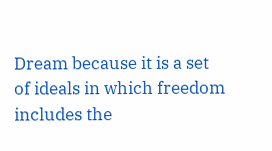Dream because it is a set of ideals in which freedom includes the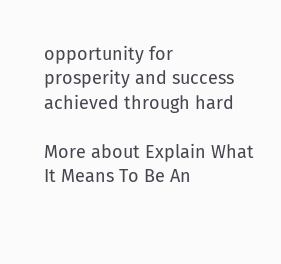opportunity for prosperity and success achieved through hard

More about Explain What It Means To Be An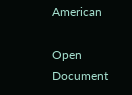American

Open Document